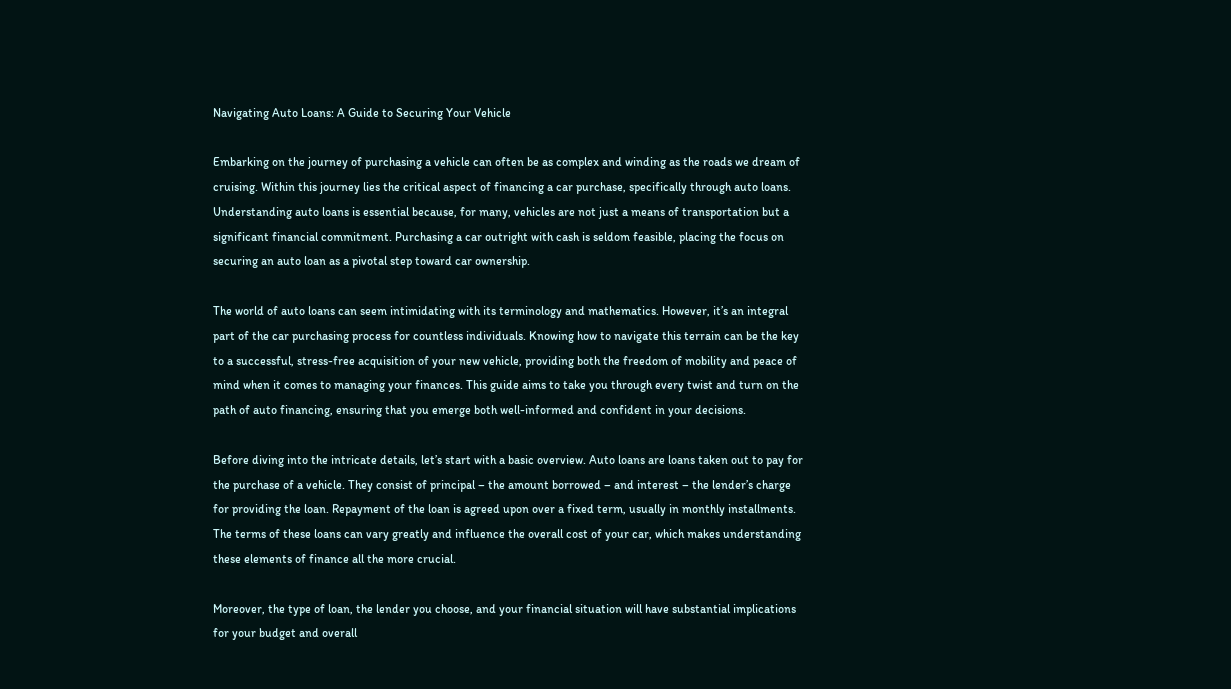Navigating Auto Loans: A Guide to Securing Your Vehicle

Embarking on the journey of purchasing a vehicle can often be as complex and winding as the roads we dream of cruising. Within this journey lies the critical aspect of financing a car purchase, specifically through auto loans. Understanding auto loans is essential because, for many, vehicles are not just a means of transportation but a significant financial commitment. Purchasing a car outright with cash is seldom feasible, placing the focus on securing an auto loan as a pivotal step toward car ownership.

The world of auto loans can seem intimidating with its terminology and mathematics. However, it’s an integral part of the car purchasing process for countless individuals. Knowing how to navigate this terrain can be the key to a successful, stress-free acquisition of your new vehicle, providing both the freedom of mobility and peace of mind when it comes to managing your finances. This guide aims to take you through every twist and turn on the path of auto financing, ensuring that you emerge both well-informed and confident in your decisions.

Before diving into the intricate details, let’s start with a basic overview. Auto loans are loans taken out to pay for the purchase of a vehicle. They consist of principal – the amount borrowed – and interest – the lender’s charge for providing the loan. Repayment of the loan is agreed upon over a fixed term, usually in monthly installments. The terms of these loans can vary greatly and influence the overall cost of your car, which makes understanding these elements of finance all the more crucial.

Moreover, the type of loan, the lender you choose, and your financial situation will have substantial implications for your budget and overall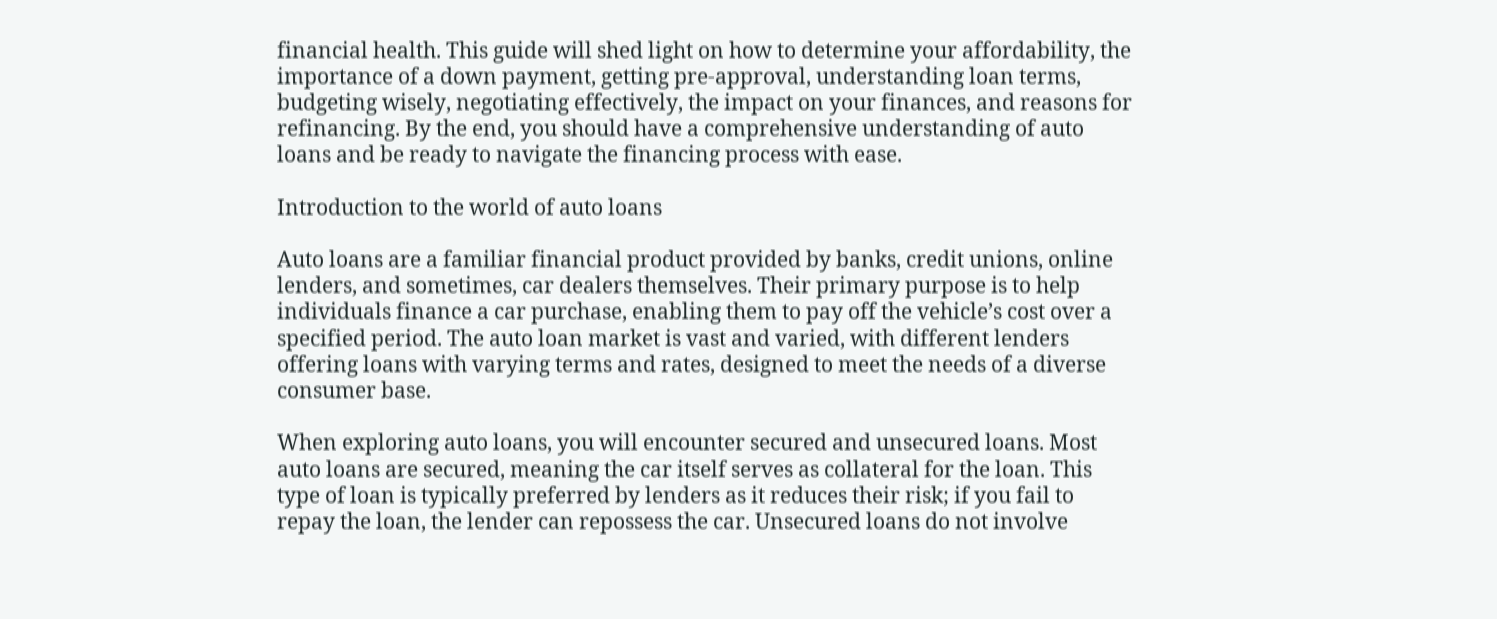financial health. This guide will shed light on how to determine your affordability, the importance of a down payment, getting pre-approval, understanding loan terms, budgeting wisely, negotiating effectively, the impact on your finances, and reasons for refinancing. By the end, you should have a comprehensive understanding of auto loans and be ready to navigate the financing process with ease.

Introduction to the world of auto loans

Auto loans are a familiar financial product provided by banks, credit unions, online lenders, and sometimes, car dealers themselves. Their primary purpose is to help individuals finance a car purchase, enabling them to pay off the vehicle’s cost over a specified period. The auto loan market is vast and varied, with different lenders offering loans with varying terms and rates, designed to meet the needs of a diverse consumer base.

When exploring auto loans, you will encounter secured and unsecured loans. Most auto loans are secured, meaning the car itself serves as collateral for the loan. This type of loan is typically preferred by lenders as it reduces their risk; if you fail to repay the loan, the lender can repossess the car. Unsecured loans do not involve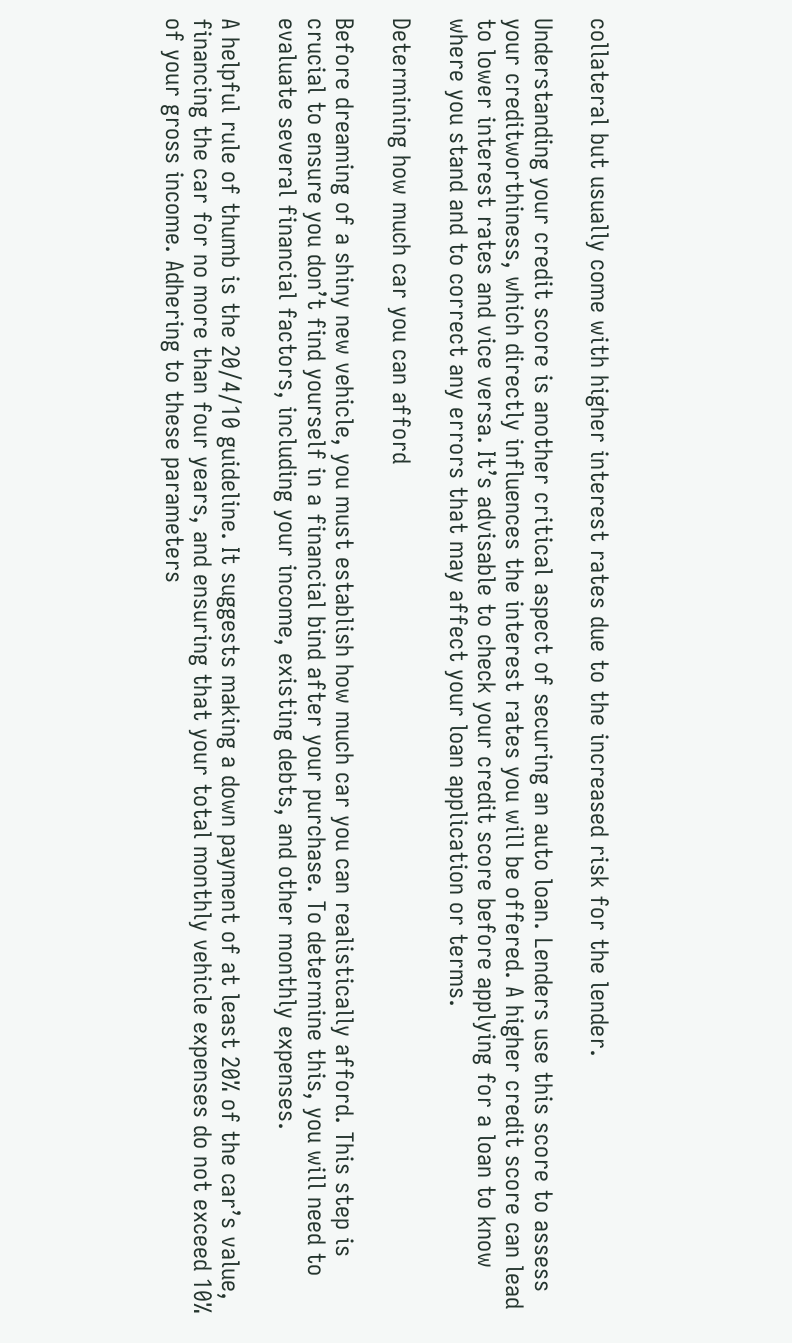collateral but usually come with higher interest rates due to the increased risk for the lender.

Understanding your credit score is another critical aspect of securing an auto loan. Lenders use this score to assess your creditworthiness, which directly influences the interest rates you will be offered. A higher credit score can lead to lower interest rates and vice versa. It’s advisable to check your credit score before applying for a loan to know where you stand and to correct any errors that may affect your loan application or terms.

Determining how much car you can afford

Before dreaming of a shiny new vehicle, you must establish how much car you can realistically afford. This step is crucial to ensure you don’t find yourself in a financial bind after your purchase. To determine this, you will need to evaluate several financial factors, including your income, existing debts, and other monthly expenses.

A helpful rule of thumb is the 20/4/10 guideline. It suggests making a down payment of at least 20% of the car’s value, financing the car for no more than four years, and ensuring that your total monthly vehicle expenses do not exceed 10% of your gross income. Adhering to these parameters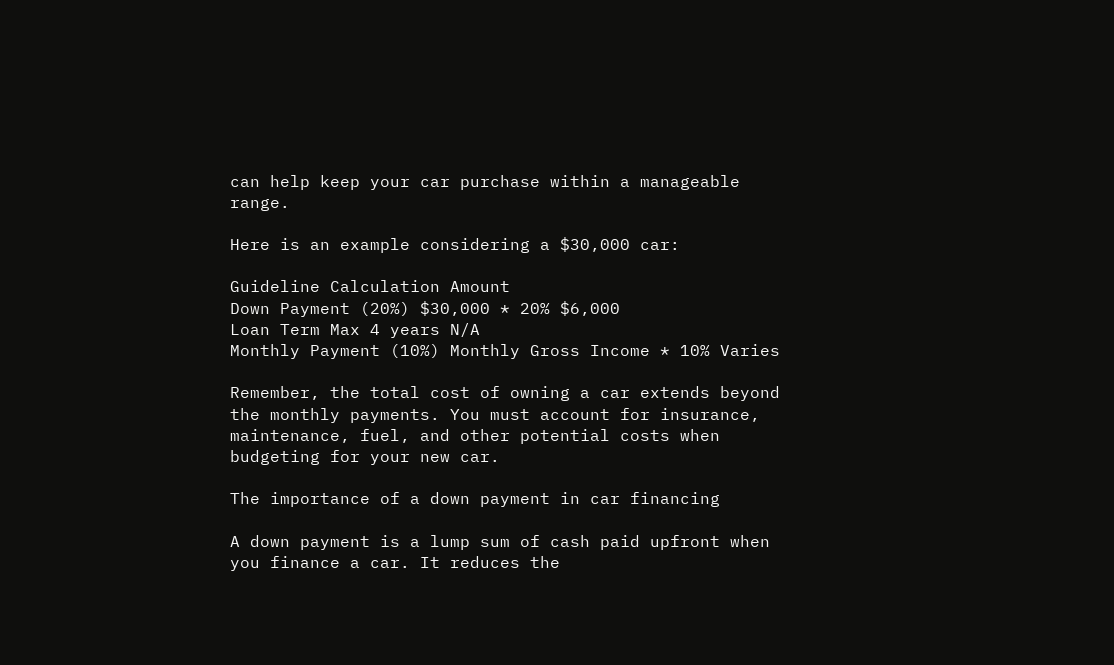can help keep your car purchase within a manageable range.

Here is an example considering a $30,000 car:

Guideline Calculation Amount
Down Payment (20%) $30,000 * 20% $6,000
Loan Term Max 4 years N/A
Monthly Payment (10%) Monthly Gross Income * 10% Varies

Remember, the total cost of owning a car extends beyond the monthly payments. You must account for insurance, maintenance, fuel, and other potential costs when budgeting for your new car.

The importance of a down payment in car financing

A down payment is a lump sum of cash paid upfront when you finance a car. It reduces the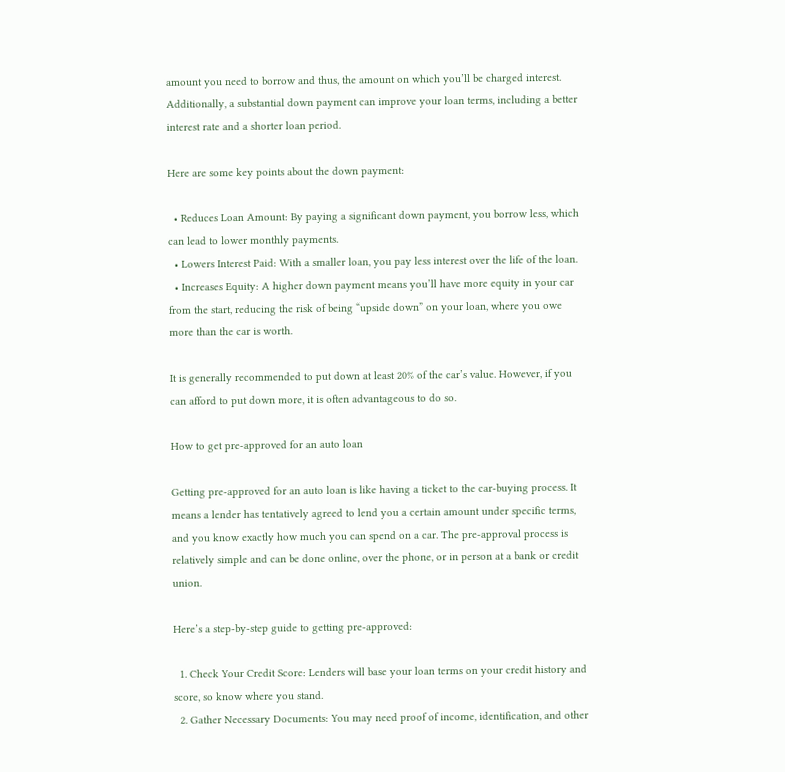amount you need to borrow and thus, the amount on which you’ll be charged interest. Additionally, a substantial down payment can improve your loan terms, including a better interest rate and a shorter loan period.

Here are some key points about the down payment:

  • Reduces Loan Amount: By paying a significant down payment, you borrow less, which can lead to lower monthly payments.
  • Lowers Interest Paid: With a smaller loan, you pay less interest over the life of the loan.
  • Increases Equity: A higher down payment means you’ll have more equity in your car from the start, reducing the risk of being “upside down” on your loan, where you owe more than the car is worth.

It is generally recommended to put down at least 20% of the car’s value. However, if you can afford to put down more, it is often advantageous to do so.

How to get pre-approved for an auto loan

Getting pre-approved for an auto loan is like having a ticket to the car-buying process. It means a lender has tentatively agreed to lend you a certain amount under specific terms, and you know exactly how much you can spend on a car. The pre-approval process is relatively simple and can be done online, over the phone, or in person at a bank or credit union.

Here’s a step-by-step guide to getting pre-approved:

  1. Check Your Credit Score: Lenders will base your loan terms on your credit history and score, so know where you stand.
  2. Gather Necessary Documents: You may need proof of income, identification, and other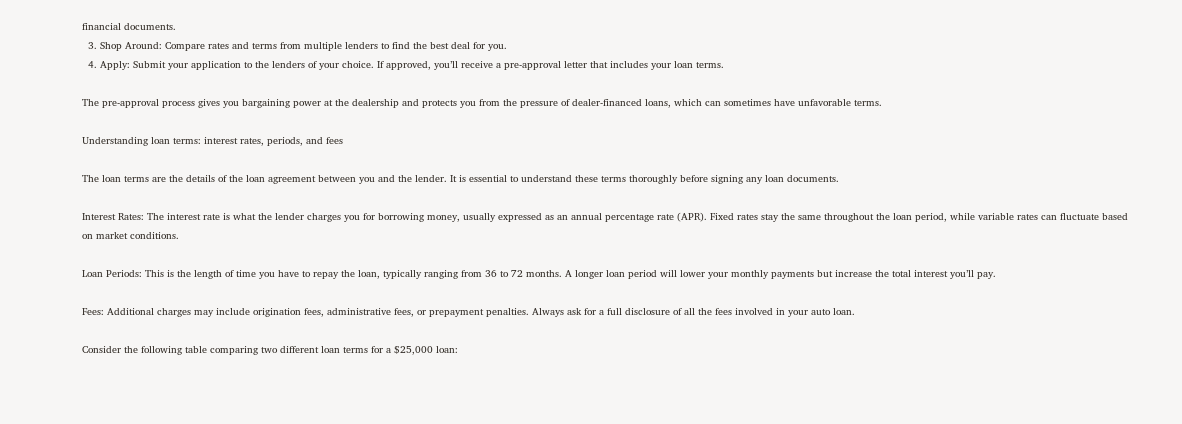financial documents.
  3. Shop Around: Compare rates and terms from multiple lenders to find the best deal for you.
  4. Apply: Submit your application to the lenders of your choice. If approved, you’ll receive a pre-approval letter that includes your loan terms.

The pre-approval process gives you bargaining power at the dealership and protects you from the pressure of dealer-financed loans, which can sometimes have unfavorable terms.

Understanding loan terms: interest rates, periods, and fees

The loan terms are the details of the loan agreement between you and the lender. It is essential to understand these terms thoroughly before signing any loan documents.

Interest Rates: The interest rate is what the lender charges you for borrowing money, usually expressed as an annual percentage rate (APR). Fixed rates stay the same throughout the loan period, while variable rates can fluctuate based on market conditions.

Loan Periods: This is the length of time you have to repay the loan, typically ranging from 36 to 72 months. A longer loan period will lower your monthly payments but increase the total interest you’ll pay.

Fees: Additional charges may include origination fees, administrative fees, or prepayment penalties. Always ask for a full disclosure of all the fees involved in your auto loan.

Consider the following table comparing two different loan terms for a $25,000 loan: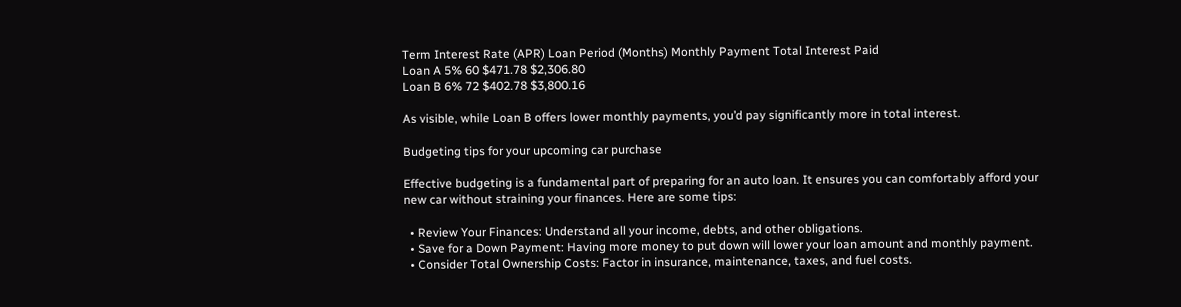Term Interest Rate (APR) Loan Period (Months) Monthly Payment Total Interest Paid
Loan A 5% 60 $471.78 $2,306.80
Loan B 6% 72 $402.78 $3,800.16

As visible, while Loan B offers lower monthly payments, you’d pay significantly more in total interest.

Budgeting tips for your upcoming car purchase

Effective budgeting is a fundamental part of preparing for an auto loan. It ensures you can comfortably afford your new car without straining your finances. Here are some tips:

  • Review Your Finances: Understand all your income, debts, and other obligations.
  • Save for a Down Payment: Having more money to put down will lower your loan amount and monthly payment.
  • Consider Total Ownership Costs: Factor in insurance, maintenance, taxes, and fuel costs.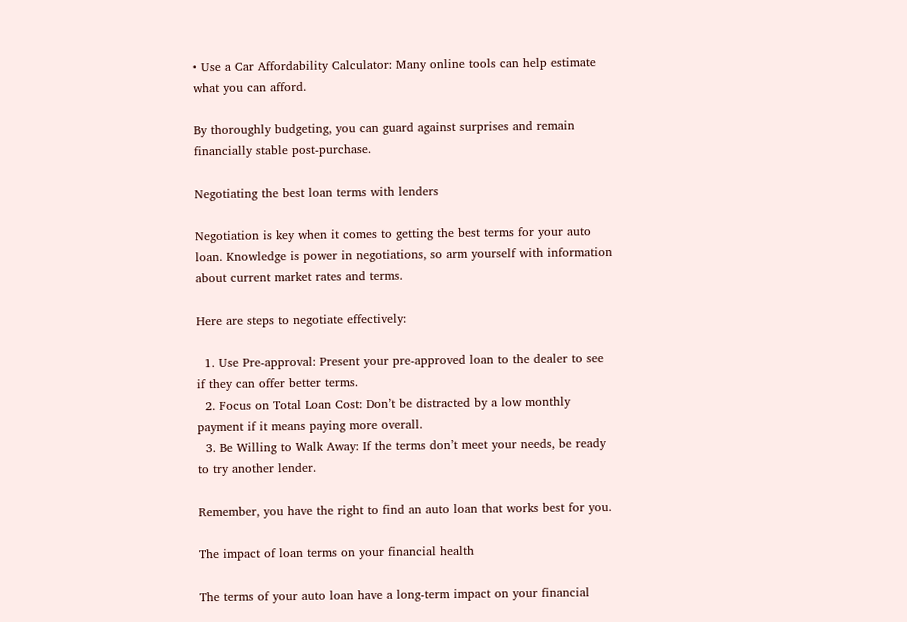• Use a Car Affordability Calculator: Many online tools can help estimate what you can afford.

By thoroughly budgeting, you can guard against surprises and remain financially stable post-purchase.

Negotiating the best loan terms with lenders

Negotiation is key when it comes to getting the best terms for your auto loan. Knowledge is power in negotiations, so arm yourself with information about current market rates and terms.

Here are steps to negotiate effectively:

  1. Use Pre-approval: Present your pre-approved loan to the dealer to see if they can offer better terms.
  2. Focus on Total Loan Cost: Don’t be distracted by a low monthly payment if it means paying more overall.
  3. Be Willing to Walk Away: If the terms don’t meet your needs, be ready to try another lender.

Remember, you have the right to find an auto loan that works best for you.

The impact of loan terms on your financial health

The terms of your auto loan have a long-term impact on your financial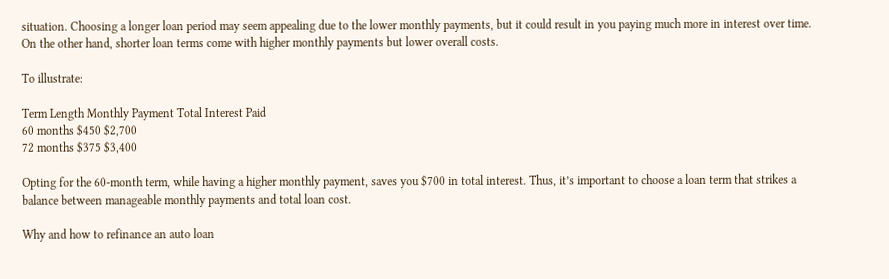situation. Choosing a longer loan period may seem appealing due to the lower monthly payments, but it could result in you paying much more in interest over time. On the other hand, shorter loan terms come with higher monthly payments but lower overall costs.

To illustrate:

Term Length Monthly Payment Total Interest Paid
60 months $450 $2,700
72 months $375 $3,400

Opting for the 60-month term, while having a higher monthly payment, saves you $700 in total interest. Thus, it’s important to choose a loan term that strikes a balance between manageable monthly payments and total loan cost.

Why and how to refinance an auto loan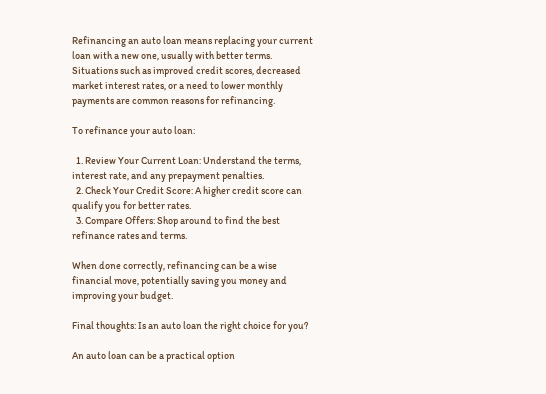Refinancing an auto loan means replacing your current loan with a new one, usually with better terms. Situations such as improved credit scores, decreased market interest rates, or a need to lower monthly payments are common reasons for refinancing.

To refinance your auto loan:

  1. Review Your Current Loan: Understand the terms, interest rate, and any prepayment penalties.
  2. Check Your Credit Score: A higher credit score can qualify you for better rates.
  3. Compare Offers: Shop around to find the best refinance rates and terms.

When done correctly, refinancing can be a wise financial move, potentially saving you money and improving your budget.

Final thoughts: Is an auto loan the right choice for you?

An auto loan can be a practical option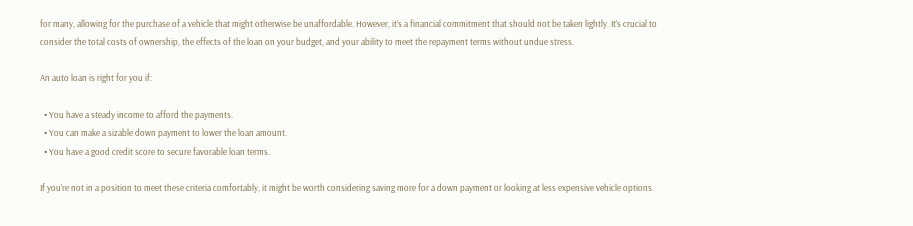for many, allowing for the purchase of a vehicle that might otherwise be unaffordable. However, it’s a financial commitment that should not be taken lightly. It’s crucial to consider the total costs of ownership, the effects of the loan on your budget, and your ability to meet the repayment terms without undue stress.

An auto loan is right for you if:

  • You have a steady income to afford the payments.
  • You can make a sizable down payment to lower the loan amount.
  • You have a good credit score to secure favorable loan terms.

If you’re not in a position to meet these criteria comfortably, it might be worth considering saving more for a down payment or looking at less expensive vehicle options.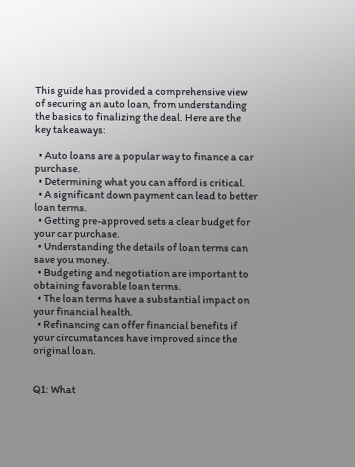This guide has provided a comprehensive view of securing an auto loan, from understanding the basics to finalizing the deal. Here are the key takeaways:

  • Auto loans are a popular way to finance a car purchase.
  • Determining what you can afford is critical.
  • A significant down payment can lead to better loan terms.
  • Getting pre-approved sets a clear budget for your car purchase.
  • Understanding the details of loan terms can save you money.
  • Budgeting and negotiation are important to obtaining favorable loan terms.
  • The loan terms have a substantial impact on your financial health.
  • Refinancing can offer financial benefits if your circumstances have improved since the original loan.


Q1: What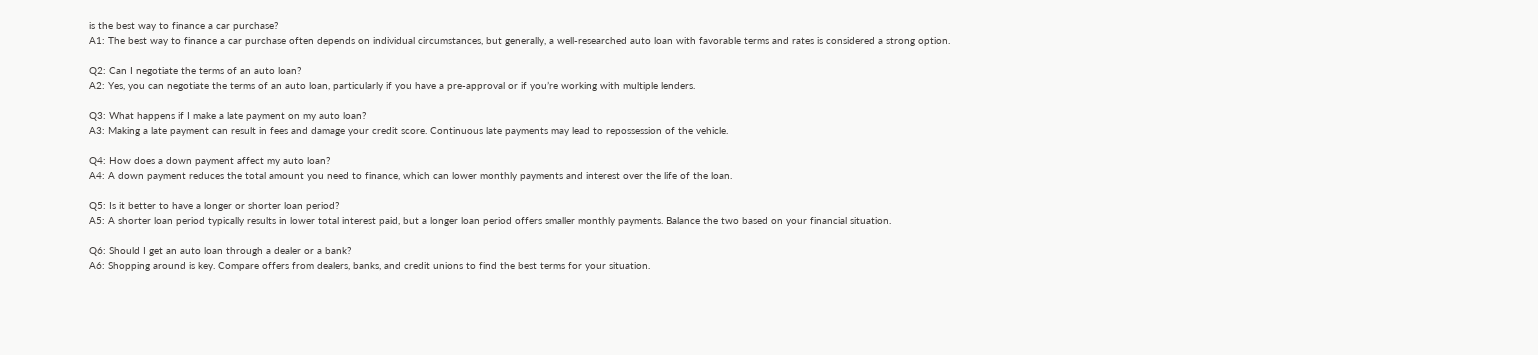is the best way to finance a car purchase?
A1: The best way to finance a car purchase often depends on individual circumstances, but generally, a well-researched auto loan with favorable terms and rates is considered a strong option.

Q2: Can I negotiate the terms of an auto loan?
A2: Yes, you can negotiate the terms of an auto loan, particularly if you have a pre-approval or if you’re working with multiple lenders.

Q3: What happens if I make a late payment on my auto loan?
A3: Making a late payment can result in fees and damage your credit score. Continuous late payments may lead to repossession of the vehicle.

Q4: How does a down payment affect my auto loan?
A4: A down payment reduces the total amount you need to finance, which can lower monthly payments and interest over the life of the loan.

Q5: Is it better to have a longer or shorter loan period?
A5: A shorter loan period typically results in lower total interest paid, but a longer loan period offers smaller monthly payments. Balance the two based on your financial situation.

Q6: Should I get an auto loan through a dealer or a bank?
A6: Shopping around is key. Compare offers from dealers, banks, and credit unions to find the best terms for your situation.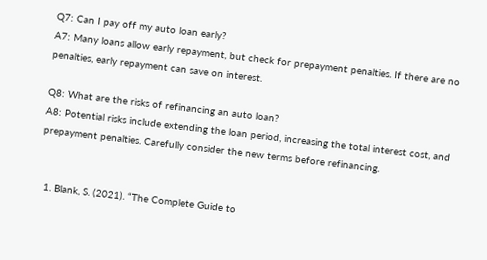Q7: Can I pay off my auto loan early?
A7: Many loans allow early repayment, but check for prepayment penalties. If there are no penalties, early repayment can save on interest.

Q8: What are the risks of refinancing an auto loan?
A8: Potential risks include extending the loan period, increasing the total interest cost, and prepayment penalties. Carefully consider the new terms before refinancing.


  1. Blank, S. (2021). “The Complete Guide to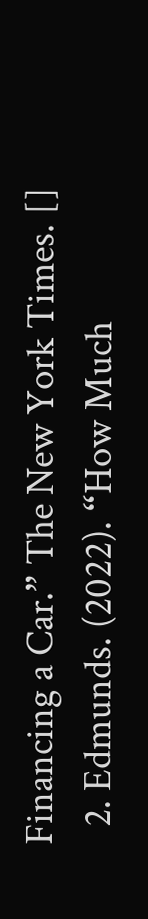Financing a Car.” The New York Times. []
  2. Edmunds. (2022). “How Much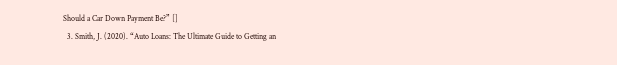Should a Car Down Payment Be?” []
  3. Smith, J. (2020). “Auto Loans: The Ultimate Guide to Getting an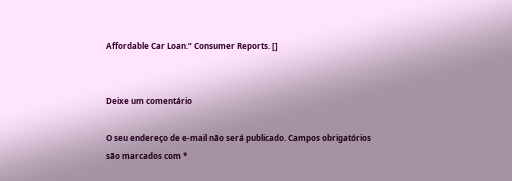Affordable Car Loan.” Consumer Reports. []


Deixe um comentário

O seu endereço de e-mail não será publicado. Campos obrigatórios são marcados com *